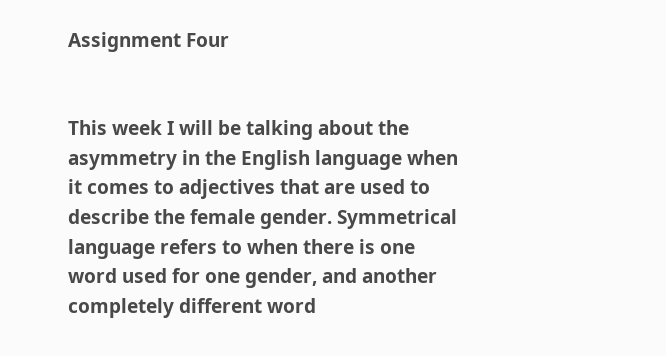Assignment Four


This week I will be talking about the asymmetry in the English language when it comes to adjectives that are used to describe the female gender. Symmetrical language refers to when there is one word used for one gender, and another completely different word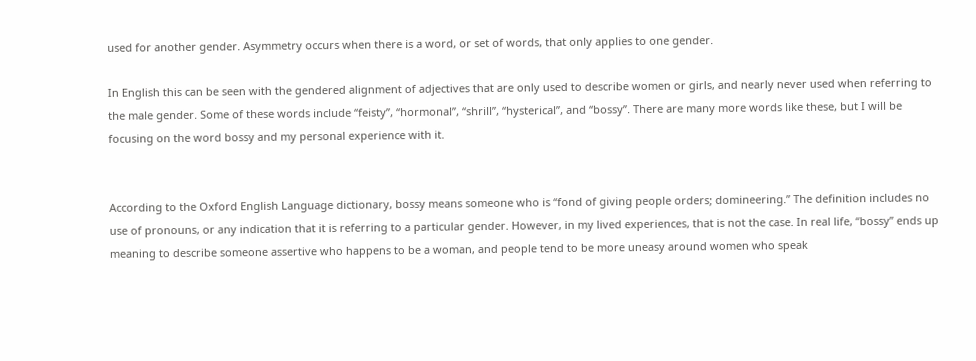used for another gender. Asymmetry occurs when there is a word, or set of words, that only applies to one gender.

In English this can be seen with the gendered alignment of adjectives that are only used to describe women or girls, and nearly never used when referring to the male gender. Some of these words include “feisty”, “hormonal”, “shrill”, “hysterical”, and “bossy”. There are many more words like these, but I will be focusing on the word bossy and my personal experience with it.


According to the Oxford English Language dictionary, bossy means someone who is “fond of giving people orders; domineering.” The definition includes no use of pronouns, or any indication that it is referring to a particular gender. However, in my lived experiences, that is not the case. In real life, “bossy” ends up meaning to describe someone assertive who happens to be a woman, and people tend to be more uneasy around women who speak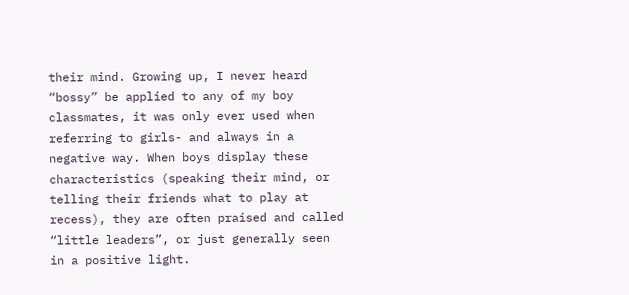their mind. Growing up, I never heard “bossy” be applied to any of my boy classmates, it was only ever used when referring to girls- and always in a negative way. When boys display these characteristics (speaking their mind, or telling their friends what to play at recess), they are often praised and called “little leaders”, or just generally seen in a positive light.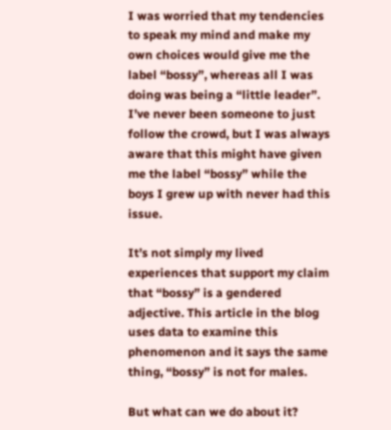I was worried that my tendencies to speak my mind and make my own choices would give me the label “bossy”, whereas all I was doing was being a “little leader”. I’ve never been someone to just follow the crowd, but I was always aware that this might have given me the label “bossy” while the boys I grew up with never had this issue.

It’s not simply my lived experiences that support my claim that “bossy” is a gendered adjective. This article in the blog uses data to examine this phenomenon and it says the same thing, “bossy” is not for males.

But what can we do about it?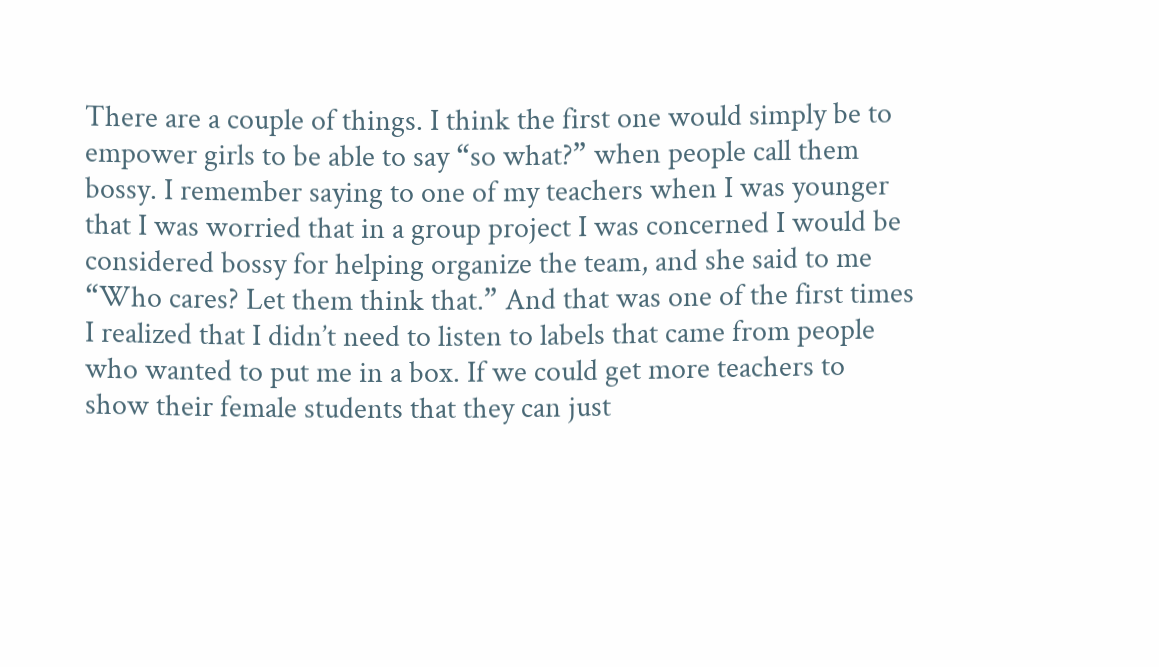There are a couple of things. I think the first one would simply be to empower girls to be able to say “so what?” when people call them bossy. I remember saying to one of my teachers when I was younger that I was worried that in a group project I was concerned I would be considered bossy for helping organize the team, and she said to me “Who cares? Let them think that.” And that was one of the first times I realized that I didn’t need to listen to labels that came from people who wanted to put me in a box. If we could get more teachers to show their female students that they can just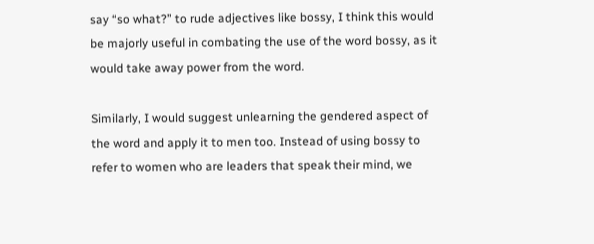say “so what?” to rude adjectives like bossy, I think this would be majorly useful in combating the use of the word bossy, as it would take away power from the word.

Similarly, I would suggest unlearning the gendered aspect of the word and apply it to men too. Instead of using bossy to refer to women who are leaders that speak their mind, we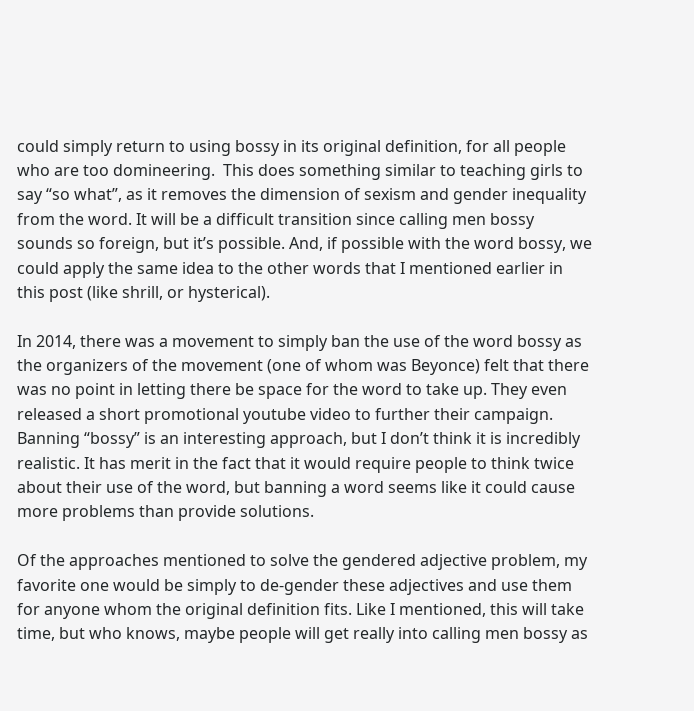could simply return to using bossy in its original definition, for all people who are too domineering.  This does something similar to teaching girls to say “so what”, as it removes the dimension of sexism and gender inequality from the word. It will be a difficult transition since calling men bossy sounds so foreign, but it’s possible. And, if possible with the word bossy, we could apply the same idea to the other words that I mentioned earlier in this post (like shrill, or hysterical).

In 2014, there was a movement to simply ban the use of the word bossy as the organizers of the movement (one of whom was Beyonce) felt that there was no point in letting there be space for the word to take up. They even released a short promotional youtube video to further their campaign. Banning “bossy” is an interesting approach, but I don’t think it is incredibly realistic. It has merit in the fact that it would require people to think twice about their use of the word, but banning a word seems like it could cause more problems than provide solutions.

Of the approaches mentioned to solve the gendered adjective problem, my favorite one would be simply to de-gender these adjectives and use them for anyone whom the original definition fits. Like I mentioned, this will take time, but who knows, maybe people will get really into calling men bossy as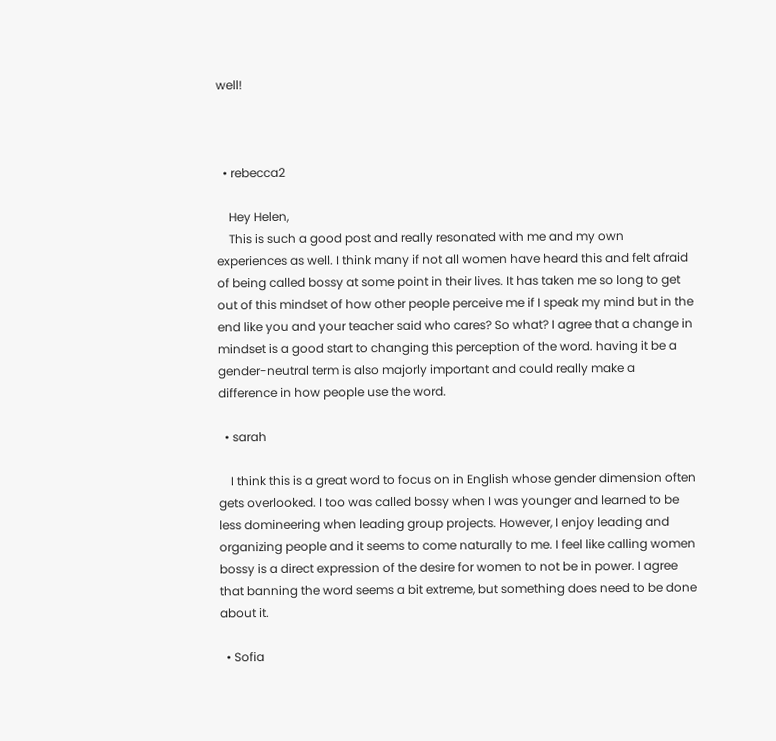well!



  • rebecca2

    Hey Helen,
    This is such a good post and really resonated with me and my own experiences as well. I think many if not all women have heard this and felt afraid of being called bossy at some point in their lives. It has taken me so long to get out of this mindset of how other people perceive me if I speak my mind but in the end like you and your teacher said who cares? So what? I agree that a change in mindset is a good start to changing this perception of the word. having it be a gender-neutral term is also majorly important and could really make a difference in how people use the word.

  • sarah

    I think this is a great word to focus on in English whose gender dimension often gets overlooked. I too was called bossy when I was younger and learned to be less domineering when leading group projects. However, I enjoy leading and organizing people and it seems to come naturally to me. I feel like calling women bossy is a direct expression of the desire for women to not be in power. I agree that banning the word seems a bit extreme, but something does need to be done about it.

  • Sofia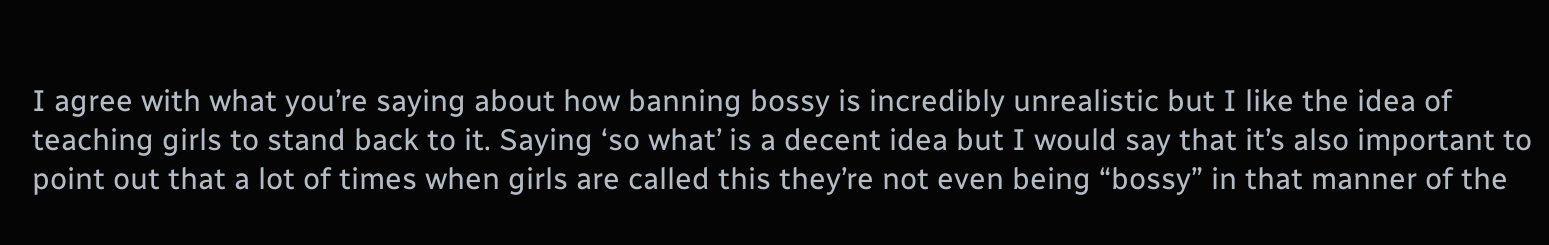I agree with what you’re saying about how banning bossy is incredibly unrealistic but I like the idea of teaching girls to stand back to it. Saying ‘so what’ is a decent idea but I would say that it’s also important to point out that a lot of times when girls are called this they’re not even being “bossy” in that manner of the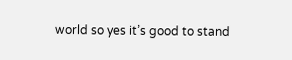world so yes it’s good to stand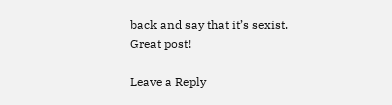back and say that it’s sexist. Great post!

Leave a Reply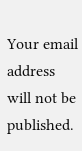Your email address will not be published.